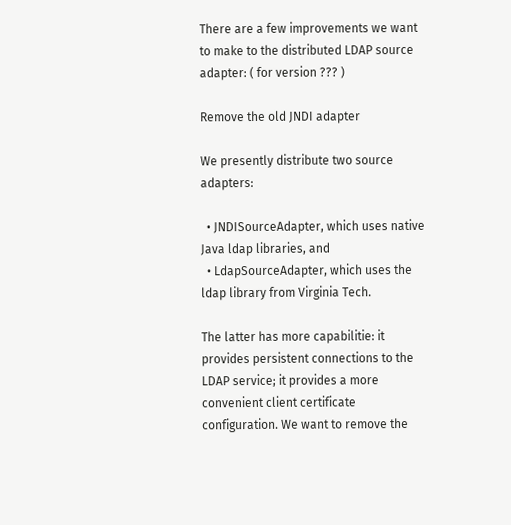There are a few improvements we want to make to the distributed LDAP source adapter: ( for version ??? )

Remove the old JNDI adapter

We presently distribute two source adapters:

  • JNDISourceAdapter, which uses native Java ldap libraries, and
  • LdapSourceAdapter, which uses the ldap library from Virginia Tech.

The latter has more capabilitie: it provides persistent connections to the LDAP service; it provides a more convenient client certificate configuration. We want to remove the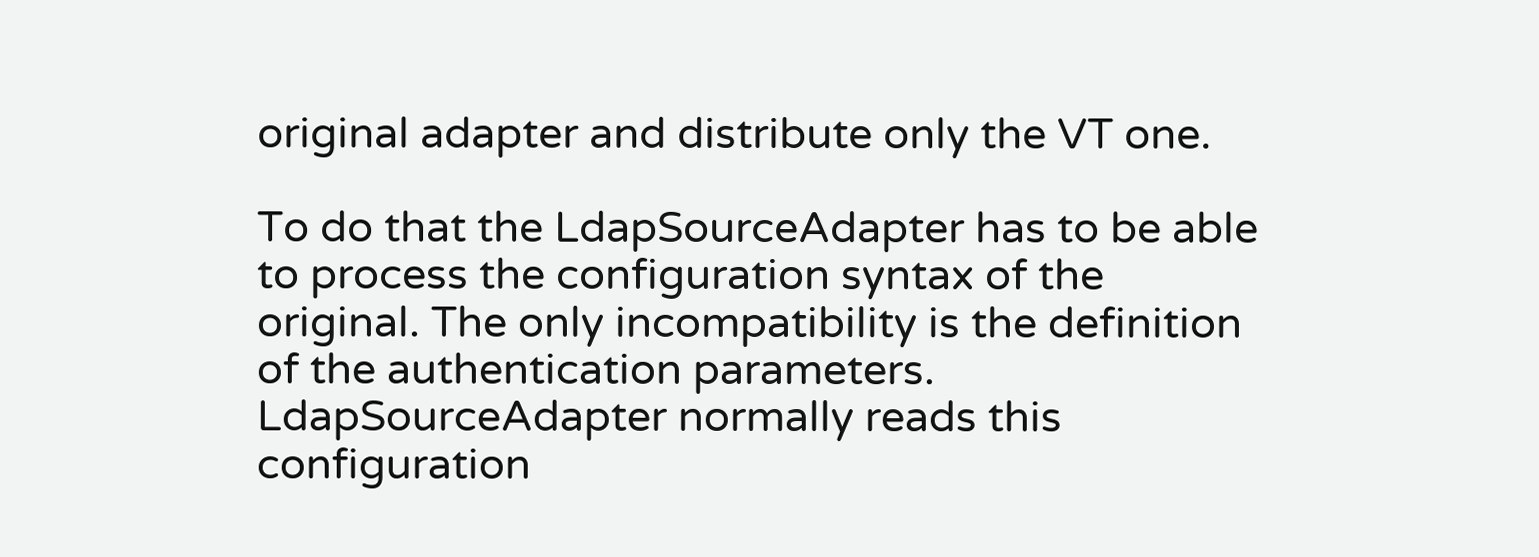original adapter and distribute only the VT one.

To do that the LdapSourceAdapter has to be able to process the configuration syntax of the original. The only incompatibility is the definition of the authentication parameters.  LdapSourceAdapter normally reads this configuration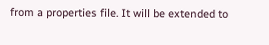from a properties file. It will be extended to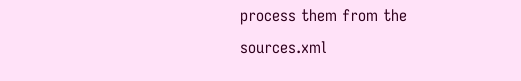process them from the sources.xml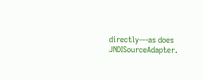directly---as does JNDISourceAdapter.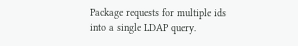Package requests for multiple ids into a single LDAP query.